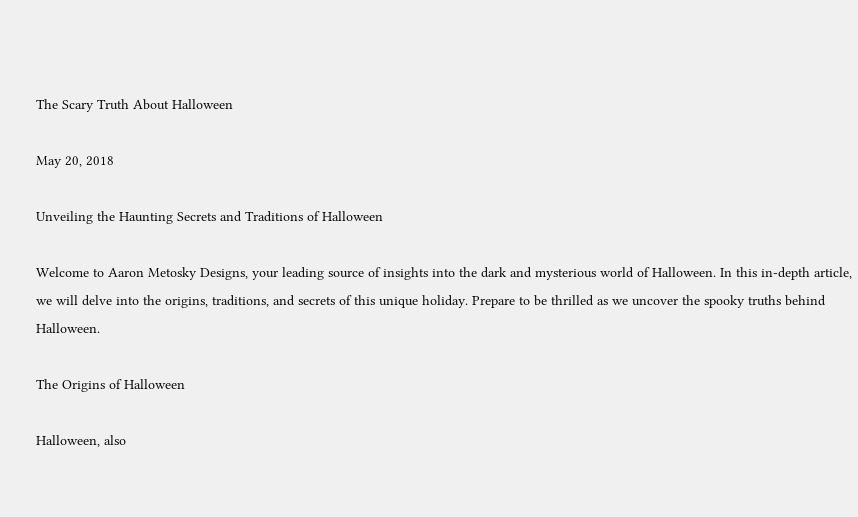The Scary Truth About Halloween

May 20, 2018

Unveiling the Haunting Secrets and Traditions of Halloween

Welcome to Aaron Metosky Designs, your leading source of insights into the dark and mysterious world of Halloween. In this in-depth article, we will delve into the origins, traditions, and secrets of this unique holiday. Prepare to be thrilled as we uncover the spooky truths behind Halloween.

The Origins of Halloween

Halloween, also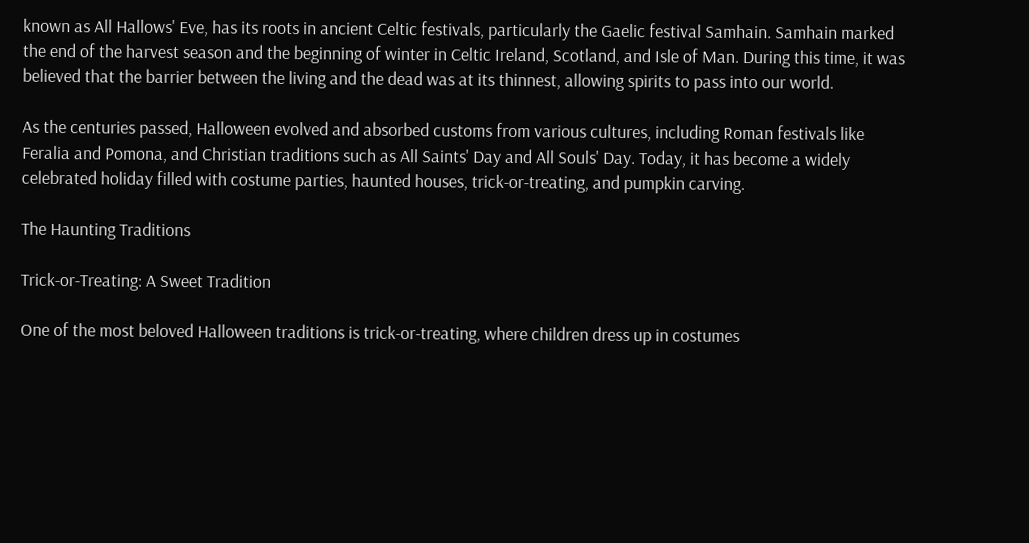known as All Hallows' Eve, has its roots in ancient Celtic festivals, particularly the Gaelic festival Samhain. Samhain marked the end of the harvest season and the beginning of winter in Celtic Ireland, Scotland, and Isle of Man. During this time, it was believed that the barrier between the living and the dead was at its thinnest, allowing spirits to pass into our world.

As the centuries passed, Halloween evolved and absorbed customs from various cultures, including Roman festivals like Feralia and Pomona, and Christian traditions such as All Saints' Day and All Souls' Day. Today, it has become a widely celebrated holiday filled with costume parties, haunted houses, trick-or-treating, and pumpkin carving.

The Haunting Traditions

Trick-or-Treating: A Sweet Tradition

One of the most beloved Halloween traditions is trick-or-treating, where children dress up in costumes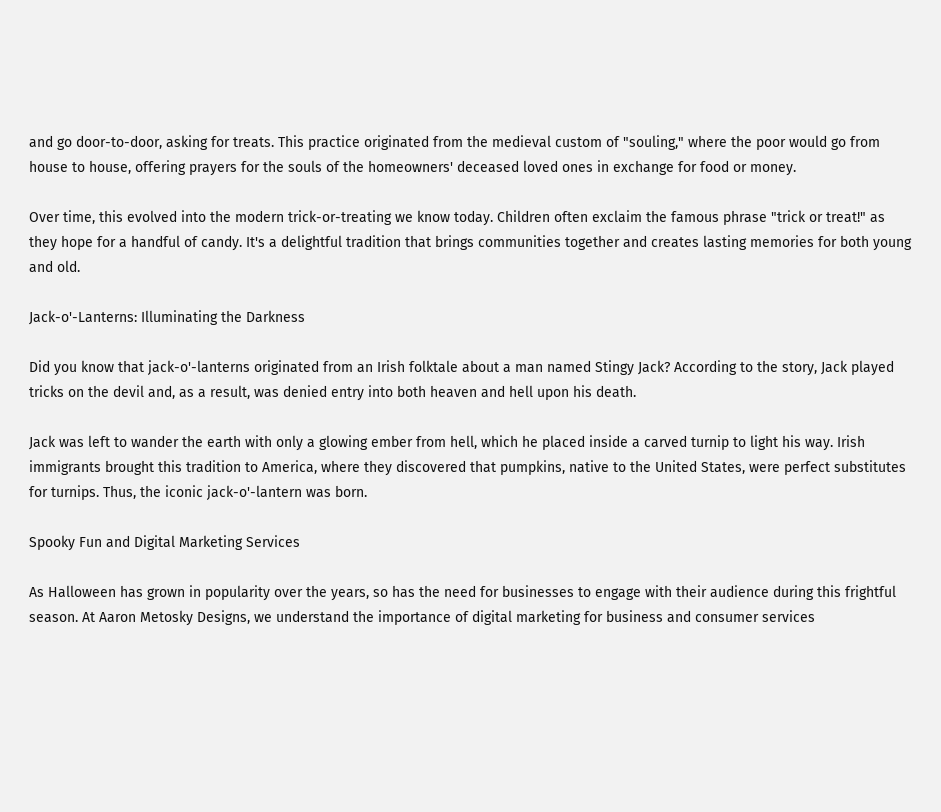and go door-to-door, asking for treats. This practice originated from the medieval custom of "souling," where the poor would go from house to house, offering prayers for the souls of the homeowners' deceased loved ones in exchange for food or money.

Over time, this evolved into the modern trick-or-treating we know today. Children often exclaim the famous phrase "trick or treat!" as they hope for a handful of candy. It's a delightful tradition that brings communities together and creates lasting memories for both young and old.

Jack-o'-Lanterns: Illuminating the Darkness

Did you know that jack-o'-lanterns originated from an Irish folktale about a man named Stingy Jack? According to the story, Jack played tricks on the devil and, as a result, was denied entry into both heaven and hell upon his death.

Jack was left to wander the earth with only a glowing ember from hell, which he placed inside a carved turnip to light his way. Irish immigrants brought this tradition to America, where they discovered that pumpkins, native to the United States, were perfect substitutes for turnips. Thus, the iconic jack-o'-lantern was born.

Spooky Fun and Digital Marketing Services

As Halloween has grown in popularity over the years, so has the need for businesses to engage with their audience during this frightful season. At Aaron Metosky Designs, we understand the importance of digital marketing for business and consumer services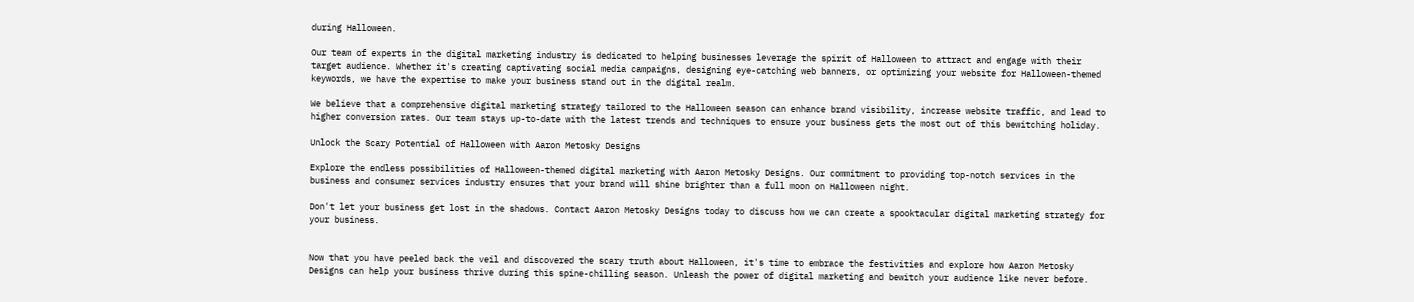during Halloween.

Our team of experts in the digital marketing industry is dedicated to helping businesses leverage the spirit of Halloween to attract and engage with their target audience. Whether it's creating captivating social media campaigns, designing eye-catching web banners, or optimizing your website for Halloween-themed keywords, we have the expertise to make your business stand out in the digital realm.

We believe that a comprehensive digital marketing strategy tailored to the Halloween season can enhance brand visibility, increase website traffic, and lead to higher conversion rates. Our team stays up-to-date with the latest trends and techniques to ensure your business gets the most out of this bewitching holiday.

Unlock the Scary Potential of Halloween with Aaron Metosky Designs

Explore the endless possibilities of Halloween-themed digital marketing with Aaron Metosky Designs. Our commitment to providing top-notch services in the business and consumer services industry ensures that your brand will shine brighter than a full moon on Halloween night.

Don't let your business get lost in the shadows. Contact Aaron Metosky Designs today to discuss how we can create a spooktacular digital marketing strategy for your business.


Now that you have peeled back the veil and discovered the scary truth about Halloween, it's time to embrace the festivities and explore how Aaron Metosky Designs can help your business thrive during this spine-chilling season. Unleash the power of digital marketing and bewitch your audience like never before.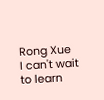Rong Xue
I can't wait to learn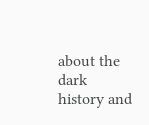about the dark history and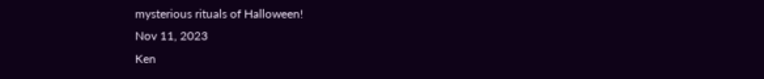mysterious rituals of Halloween!
Nov 11, 2023
Ken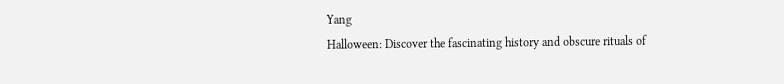Yang
Halloween: Discover the fascinating history and obscure rituals of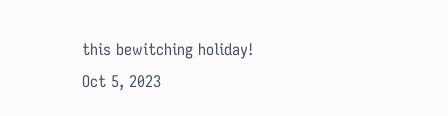this bewitching holiday!
Oct 5, 2023